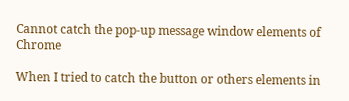Cannot catch the pop-up message window elements of Chrome

When I tried to catch the button or others elements in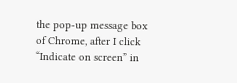the pop-up message box of Chrome, after I click “Indicate on screen” in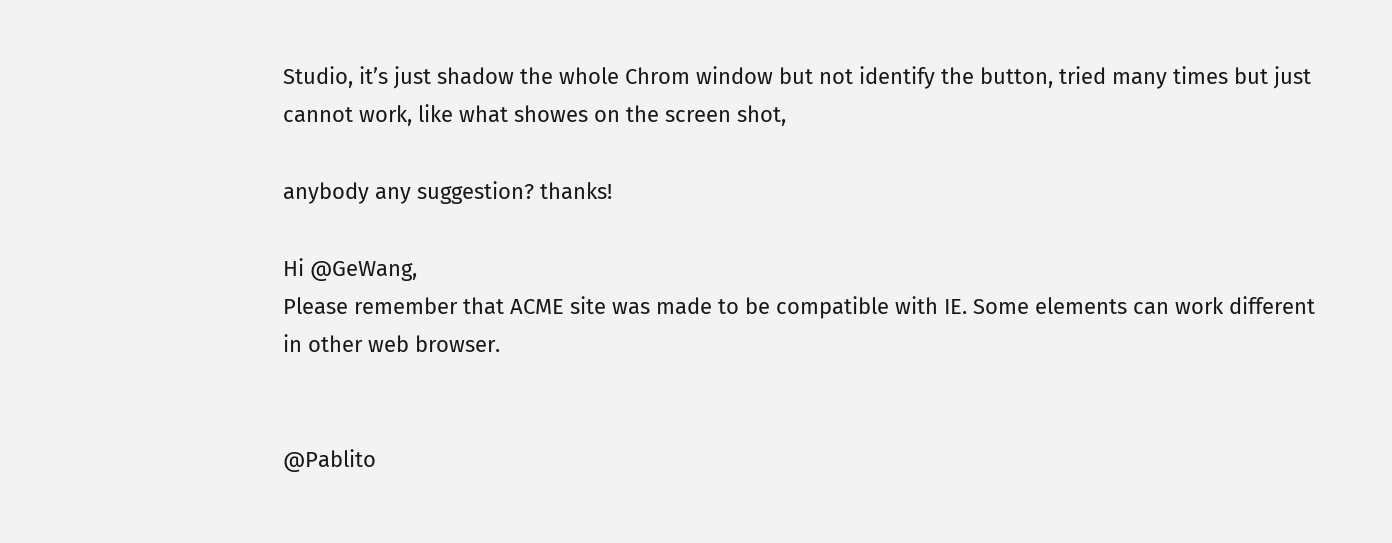Studio, it’s just shadow the whole Chrom window but not identify the button, tried many times but just cannot work, like what showes on the screen shot,

anybody any suggestion? thanks!

Hi @GeWang,
Please remember that ACME site was made to be compatible with IE. Some elements can work different in other web browser.


@Pablito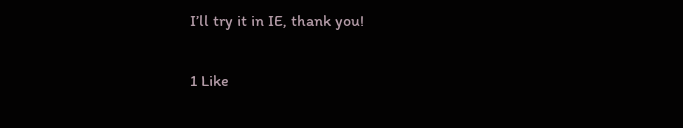I’ll try it in IE, thank you!

1 Like